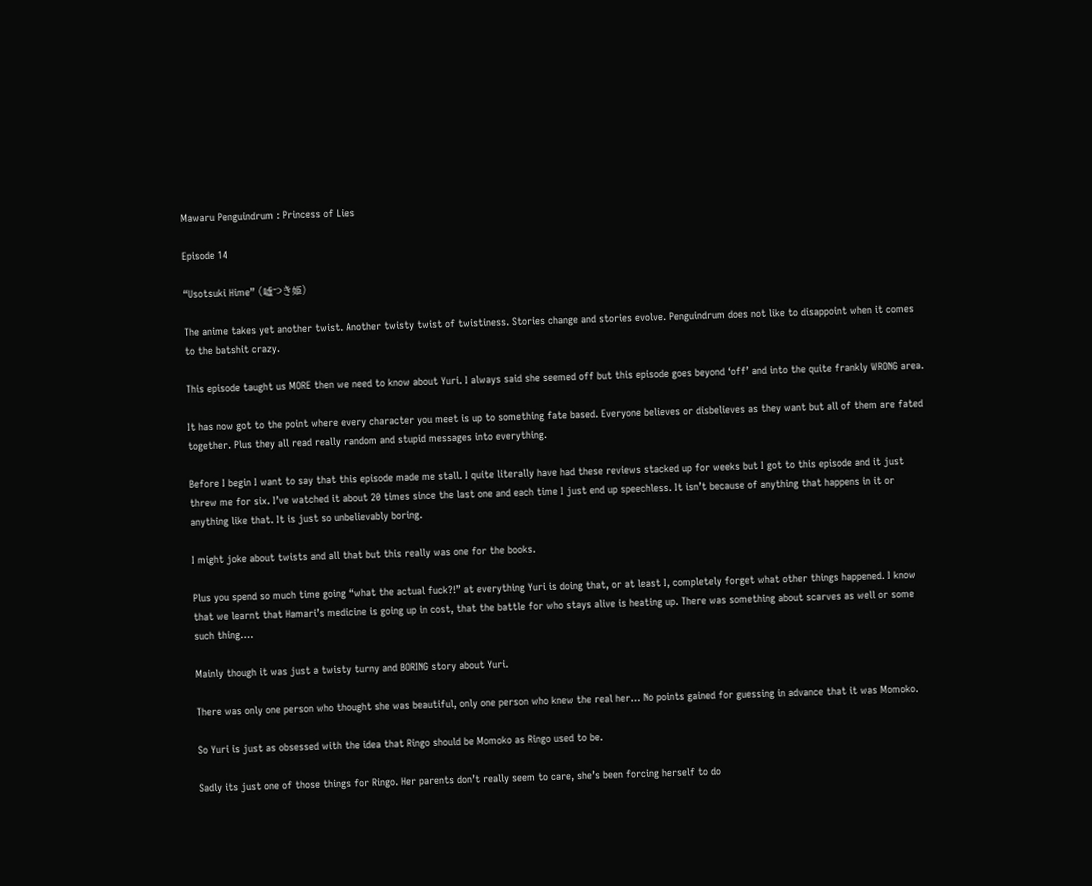Mawaru Penguindrum : Princess of Lies

Episode 14

“Usotsuki Hime” (嘘つき姫)

The anime takes yet another twist. Another twisty twist of twistiness. Stories change and stories evolve. Penguindrum does not like to disappoint when it comes to the batshit crazy.

This episode taught us MORE then we need to know about Yuri. I always said she seemed off but this episode goes beyond ‘off’ and into the quite frankly WRONG area.

It has now got to the point where every character you meet is up to something fate based. Everyone believes or disbelieves as they want but all of them are fated together. Plus they all read really random and stupid messages into everything.

Before I begin I want to say that this episode made me stall. I quite literally have had these reviews stacked up for weeks but I got to this episode and it just threw me for six. I’ve watched it about 20 times since the last one and each time I just end up speechless. It isn’t because of anything that happens in it or anything like that. It is just so unbelievably boring.

I might joke about twists and all that but this really was one for the books.

Plus you spend so much time going “what the actual fuck?!” at everything Yuri is doing that, or at least I, completely forget what other things happened. I know that we learnt that Hamari’s medicine is going up in cost, that the battle for who stays alive is heating up. There was something about scarves as well or some such thing….

Mainly though it was just a twisty turny and BORING story about Yuri.

There was only one person who thought she was beautiful, only one person who knew the real her… No points gained for guessing in advance that it was Momoko.

So Yuri is just as obsessed with the idea that Ringo should be Momoko as Ringo used to be.

Sadly its just one of those things for Ringo. Her parents don’t really seem to care, she’s been forcing herself to do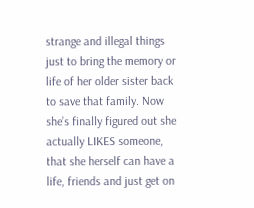strange and illegal things just to bring the memory or life of her older sister back to save that family. Now she’s finally figured out she actually LIKES someone, that she herself can have a life, friends and just get on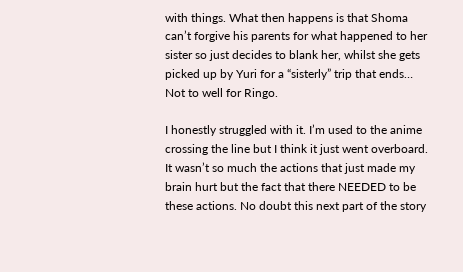with things. What then happens is that Shoma can’t forgive his parents for what happened to her sister so just decides to blank her, whilst she gets picked up by Yuri for a “sisterly” trip that ends… Not to well for Ringo.

I honestly struggled with it. I’m used to the anime crossing the line but I think it just went overboard. It wasn’t so much the actions that just made my brain hurt but the fact that there NEEDED to be these actions. No doubt this next part of the story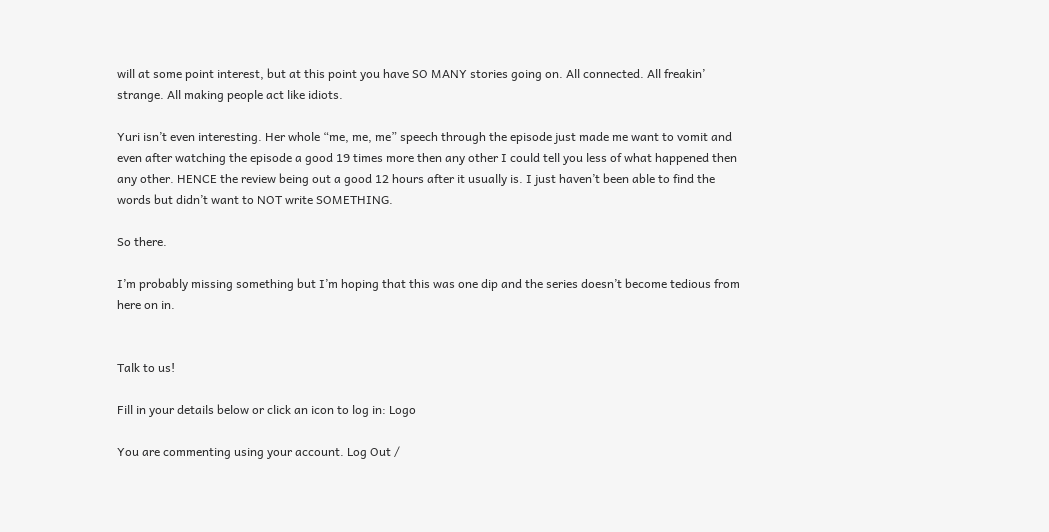will at some point interest, but at this point you have SO MANY stories going on. All connected. All freakin’ strange. All making people act like idiots.

Yuri isn’t even interesting. Her whole “me, me, me” speech through the episode just made me want to vomit and even after watching the episode a good 19 times more then any other I could tell you less of what happened then any other. HENCE the review being out a good 12 hours after it usually is. I just haven’t been able to find the words but didn’t want to NOT write SOMETHING.

So there.

I’m probably missing something but I’m hoping that this was one dip and the series doesn’t become tedious from here on in.


Talk to us!

Fill in your details below or click an icon to log in: Logo

You are commenting using your account. Log Out /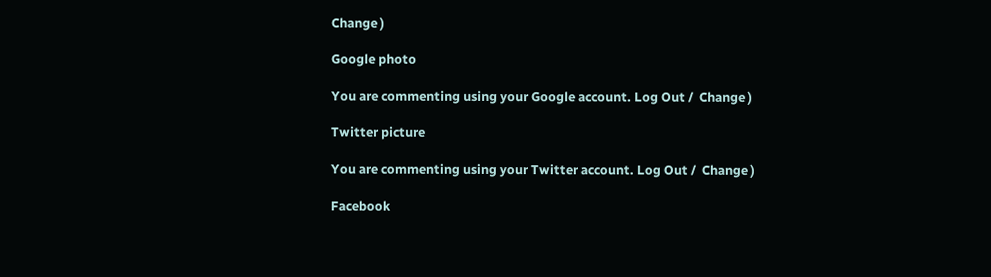Change )

Google photo

You are commenting using your Google account. Log Out /  Change )

Twitter picture

You are commenting using your Twitter account. Log Out /  Change )

Facebook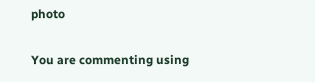photo

You are commenting using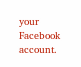your Facebook account.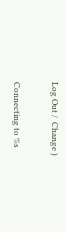Log Out /  Change )

Connecting to %s